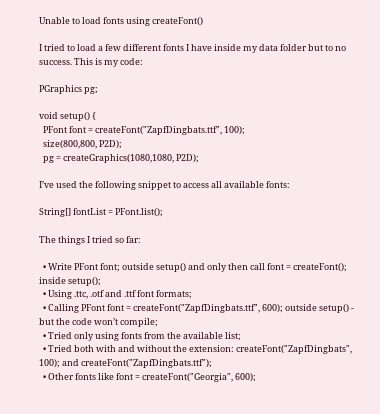Unable to load fonts using createFont()

I tried to load a few different fonts I have inside my data folder but to no success. This is my code:

PGraphics pg;

void setup() {
  PFont font = createFont("ZapfDingbats.ttf", 100);
  size(800,800, P2D);
  pg = createGraphics(1080,1080, P2D);

I’ve used the following snippet to access all available fonts:

String[] fontList = PFont.list();

The things I tried so far:

  • Write PFont font; outside setup() and only then call font = createFont(); inside setup();
  • Using .ttc, .otf and .ttf font formats;
  • Calling PFont font = createFont("ZapfDingbats.ttf", 600); outside setup() - but the code won’t compile;
  • Tried only using fonts from the available list;
  • Tried both with and without the extension: createFont("ZapfDingbats", 100); and createFont("ZapfDingbats.ttf");
  • Other fonts like font = createFont("Georgia", 600);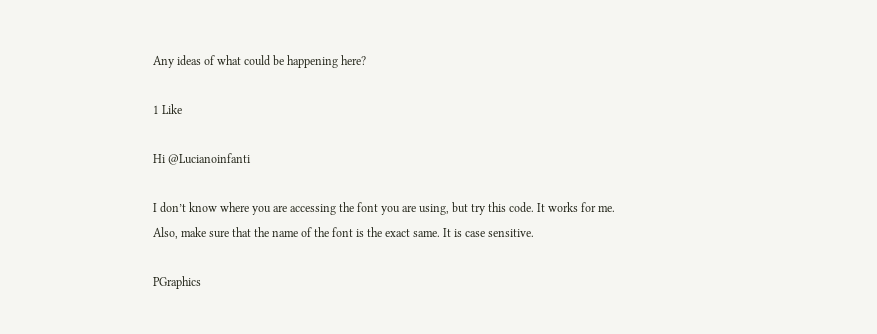Any ideas of what could be happening here?

1 Like

Hi @Lucianoinfanti

I don’t know where you are accessing the font you are using, but try this code. It works for me.
Also, make sure that the name of the font is the exact same. It is case sensitive.

PGraphics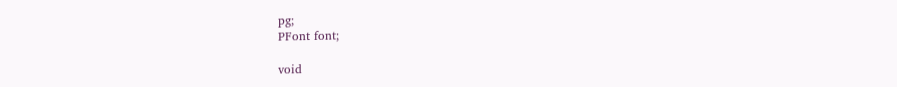pg;
PFont font;

void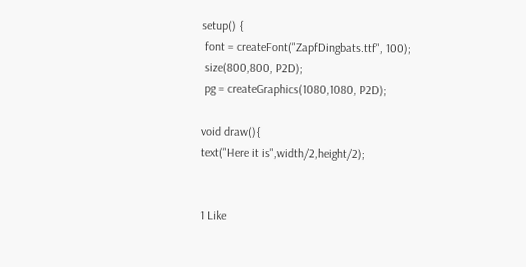setup() {
 font = createFont("ZapfDingbats.ttf", 100);
 size(800,800, P2D);
 pg = createGraphics(1080,1080, P2D);

void draw(){
text("Here it is",width/2,height/2);


1 Like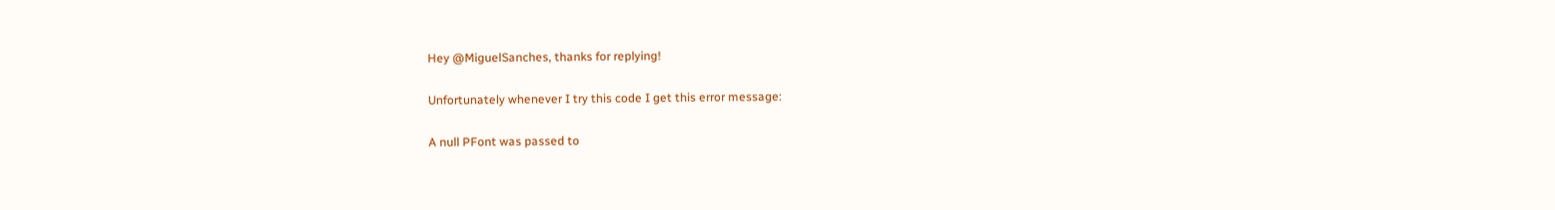Hey @MiguelSanches, thanks for replying!

Unfortunately whenever I try this code I get this error message:

A null PFont was passed to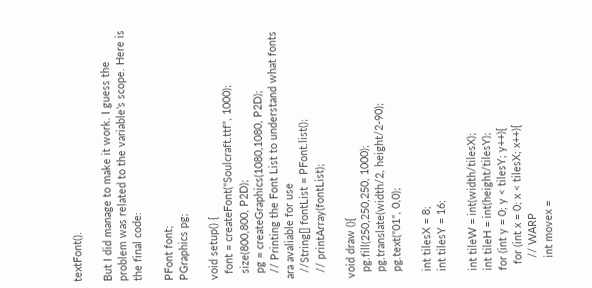textFont().

But I did manage to make it work. I guess the problem was related to the variable’s scope. Here is the final code:

PFont font;
PGraphics pg;

void setup() {
  font = createFont("Soulcraft.ttf", 1000);
  size(800,800, P2D);
  pg = createGraphics(1080,1080, P2D);
  // Printing the Font List to understand what fonts ara avaliable for use
  //String[] fontList = PFont.list();
  // printArray(fontList);

void draw (){
  pg.fill(250,250,250, 1000);
  pg.translate(width/2, height/2-90);
  pg.text("01", 0,0);

  int tilesX = 8;
  int tilesY = 16;

  int tileW = int(width/tilesX);
  int tileH = int(height/tilesY);
  for (int y = 0; y < tilesY; y++){
    for (int x = 0; x < tilesX; x++){
      // WARP
      int movex =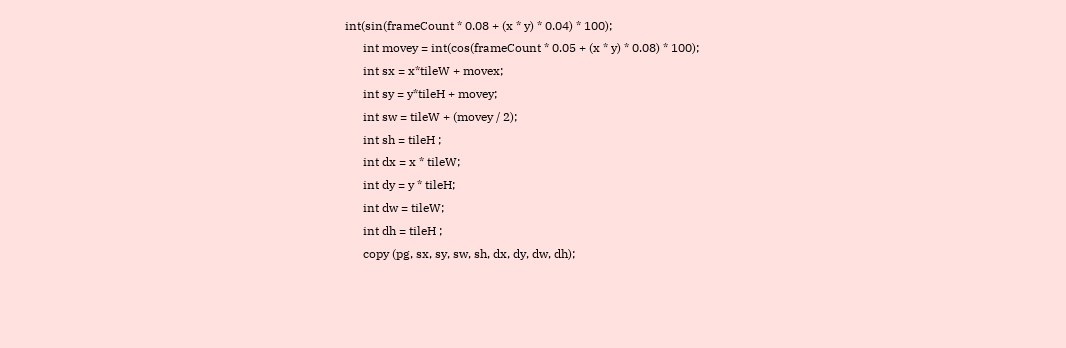int(sin(frameCount * 0.08 + (x * y) * 0.04) * 100);
      int movey = int(cos(frameCount * 0.05 + (x * y) * 0.08) * 100);
      int sx = x*tileW + movex;
      int sy = y*tileH + movey;
      int sw = tileW + (movey / 2);
      int sh = tileH ;
      int dx = x * tileW;
      int dy = y * tileH;
      int dw = tileW;
      int dh = tileH ;
      copy (pg, sx, sy, sw, sh, dx, dy, dw, dh);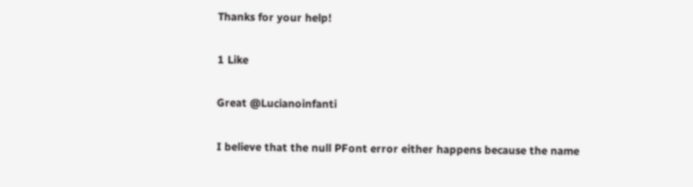Thanks for your help!

1 Like

Great @Lucianoinfanti

I believe that the null PFont error either happens because the name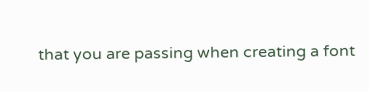that you are passing when creating a font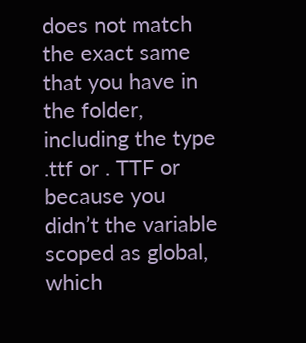does not match the exact same that you have in the folder, including the type .ttf or . TTF or because you didn’t the variable scoped as global, which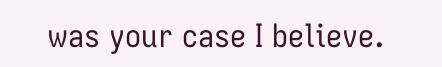was your case I believe.